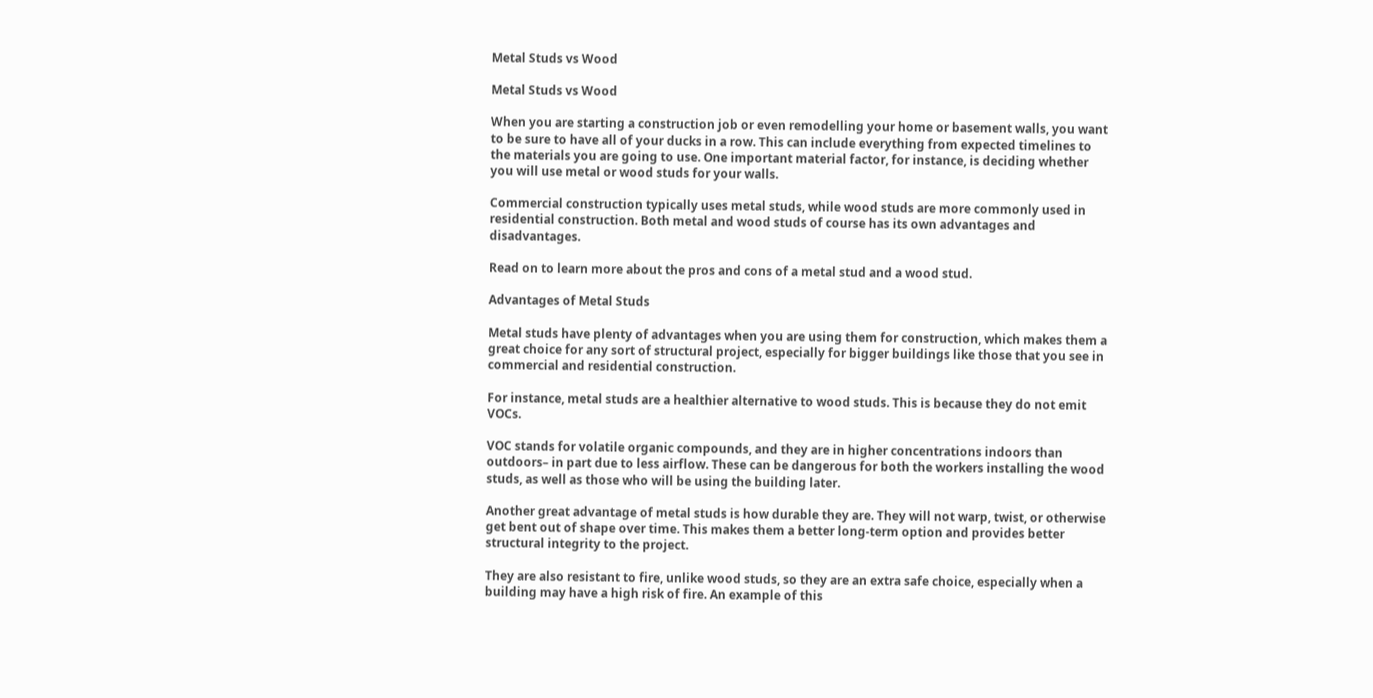Metal Studs vs Wood

Metal Studs vs Wood

When you are starting a construction job or even remodelling your home or basement walls, you want to be sure to have all of your ducks in a row. This can include everything from expected timelines to the materials you are going to use. One important material factor, for instance, is deciding whether you will use metal or wood studs for your walls.

Commercial construction typically uses metal studs, while wood studs are more commonly used in residential construction. Both metal and wood studs of course has its own advantages and disadvantages.

Read on to learn more about the pros and cons of a metal stud and a wood stud.

Advantages of Metal Studs

Metal studs have plenty of advantages when you are using them for construction, which makes them a great choice for any sort of structural project, especially for bigger buildings like those that you see in commercial and residential construction.

For instance, metal studs are a healthier alternative to wood studs. This is because they do not emit VOCs.

VOC stands for volatile organic compounds, and they are in higher concentrations indoors than outdoors– in part due to less airflow. These can be dangerous for both the workers installing the wood studs, as well as those who will be using the building later.

Another great advantage of metal studs is how durable they are. They will not warp, twist, or otherwise get bent out of shape over time. This makes them a better long-term option and provides better structural integrity to the project.

They are also resistant to fire, unlike wood studs, so they are an extra safe choice, especially when a building may have a high risk of fire. An example of this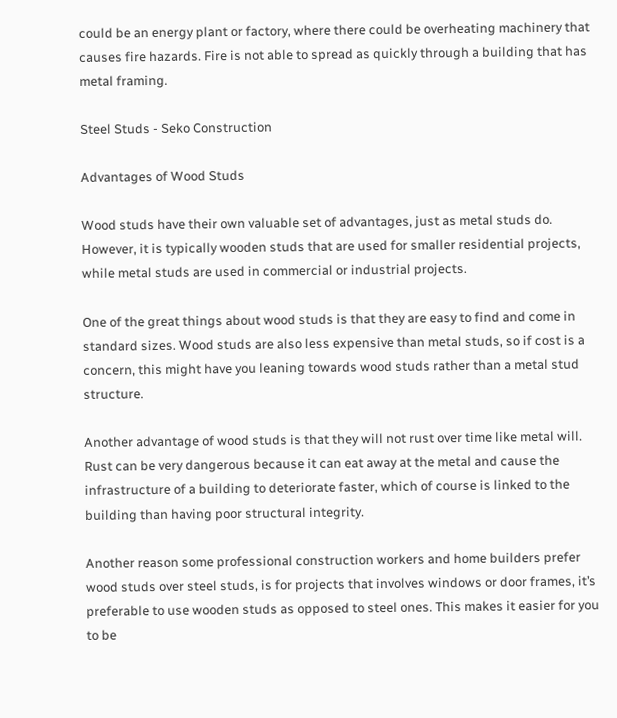could be an energy plant or factory, where there could be overheating machinery that causes fire hazards. Fire is not able to spread as quickly through a building that has metal framing.

Steel Studs - Seko Construction

Advantages of Wood Studs

Wood studs have their own valuable set of advantages, just as metal studs do. However, it is typically wooden studs that are used for smaller residential projects, while metal studs are used in commercial or industrial projects.

One of the great things about wood studs is that they are easy to find and come in standard sizes. Wood studs are also less expensive than metal studs, so if cost is a concern, this might have you leaning towards wood studs rather than a metal stud structure.

Another advantage of wood studs is that they will not rust over time like metal will. Rust can be very dangerous because it can eat away at the metal and cause the infrastructure of a building to deteriorate faster, which of course is linked to the building than having poor structural integrity.

Another reason some professional construction workers and home builders prefer wood studs over steel studs, is for projects that involves windows or door frames, it’s preferable to use wooden studs as opposed to steel ones. This makes it easier for you to be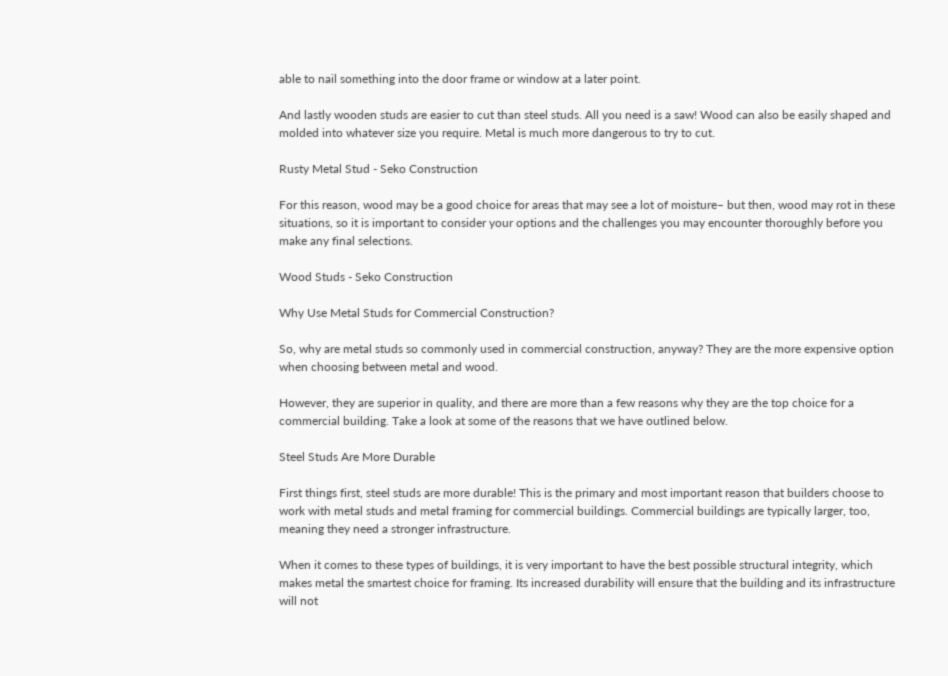able to nail something into the door frame or window at a later point.

And lastly wooden studs are easier to cut than steel studs. All you need is a saw! Wood can also be easily shaped and molded into whatever size you require. Metal is much more dangerous to try to cut.

Rusty Metal Stud - Seko Construction

For this reason, wood may be a good choice for areas that may see a lot of moisture– but then, wood may rot in these situations, so it is important to consider your options and the challenges you may encounter thoroughly before you make any final selections.

Wood Studs - Seko Construction

Why Use Metal Studs for Commercial Construction?

So, why are metal studs so commonly used in commercial construction, anyway? They are the more expensive option when choosing between metal and wood.

However, they are superior in quality, and there are more than a few reasons why they are the top choice for a commercial building. Take a look at some of the reasons that we have outlined below.

Steel Studs Are More Durable

First things first, steel studs are more durable! This is the primary and most important reason that builders choose to work with metal studs and metal framing for commercial buildings. Commercial buildings are typically larger, too, meaning they need a stronger infrastructure.

When it comes to these types of buildings, it is very important to have the best possible structural integrity, which makes metal the smartest choice for framing. Its increased durability will ensure that the building and its infrastructure will not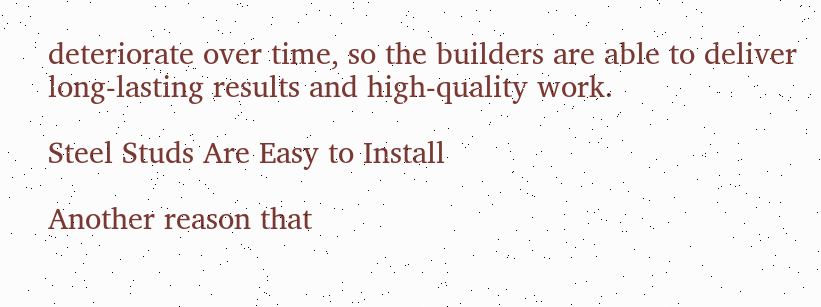deteriorate over time, so the builders are able to deliver long-lasting results and high-quality work.

Steel Studs Are Easy to Install

Another reason that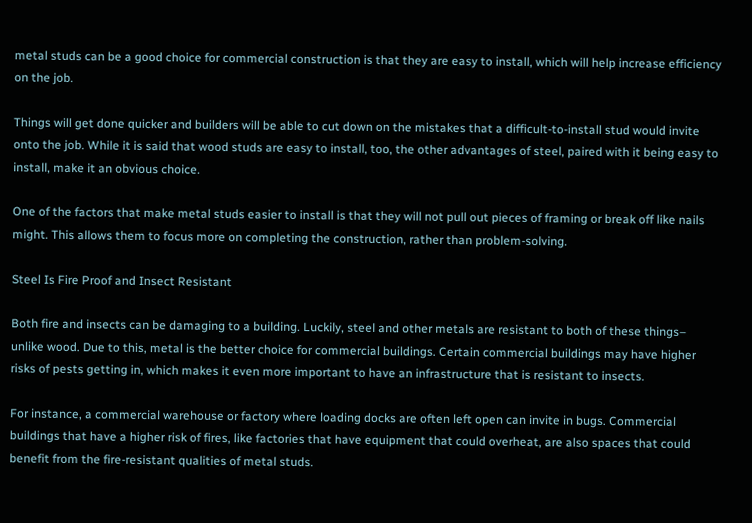metal studs can be a good choice for commercial construction is that they are easy to install, which will help increase efficiency on the job.

Things will get done quicker and builders will be able to cut down on the mistakes that a difficult-to-install stud would invite onto the job. While it is said that wood studs are easy to install, too, the other advantages of steel, paired with it being easy to install, make it an obvious choice.

One of the factors that make metal studs easier to install is that they will not pull out pieces of framing or break off like nails might. This allows them to focus more on completing the construction, rather than problem-solving.

Steel Is Fire Proof and Insect Resistant

Both fire and insects can be damaging to a building. Luckily, steel and other metals are resistant to both of these things– unlike wood. Due to this, metal is the better choice for commercial buildings. Certain commercial buildings may have higher risks of pests getting in, which makes it even more important to have an infrastructure that is resistant to insects.

For instance, a commercial warehouse or factory where loading docks are often left open can invite in bugs. Commercial buildings that have a higher risk of fires, like factories that have equipment that could overheat, are also spaces that could benefit from the fire-resistant qualities of metal studs.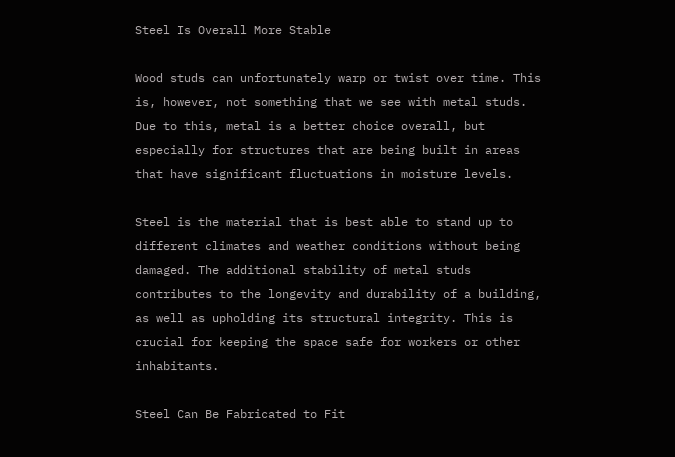Steel Is Overall More Stable

Wood studs can unfortunately warp or twist over time. This is, however, not something that we see with metal studs. Due to this, metal is a better choice overall, but especially for structures that are being built in areas that have significant fluctuations in moisture levels.

Steel is the material that is best able to stand up to different climates and weather conditions without being damaged. The additional stability of metal studs contributes to the longevity and durability of a building, as well as upholding its structural integrity. This is crucial for keeping the space safe for workers or other inhabitants.

Steel Can Be Fabricated to Fit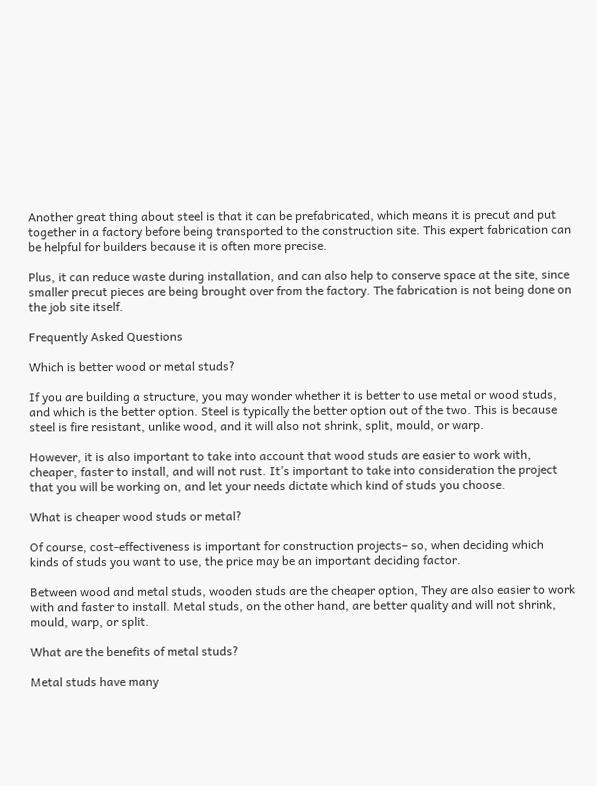Another great thing about steel is that it can be prefabricated, which means it is precut and put together in a factory before being transported to the construction site. This expert fabrication can be helpful for builders because it is often more precise.

Plus, it can reduce waste during installation, and can also help to conserve space at the site, since smaller precut pieces are being brought over from the factory. The fabrication is not being done on the job site itself.

Frequently Asked Questions

Which is better wood or metal studs?

If you are building a structure, you may wonder whether it is better to use metal or wood studs, and which is the better option. Steel is typically the better option out of the two. This is because steel is fire resistant, unlike wood, and it will also not shrink, split, mould, or warp.

However, it is also important to take into account that wood studs are easier to work with, cheaper, faster to install, and will not rust. It’s important to take into consideration the project that you will be working on, and let your needs dictate which kind of studs you choose.

What is cheaper wood studs or metal?

Of course, cost-effectiveness is important for construction projects– so, when deciding which kinds of studs you want to use, the price may be an important deciding factor.

Between wood and metal studs, wooden studs are the cheaper option, They are also easier to work with and faster to install. Metal studs, on the other hand, are better quality and will not shrink, mould, warp, or split.

What are the benefits of metal studs?

Metal studs have many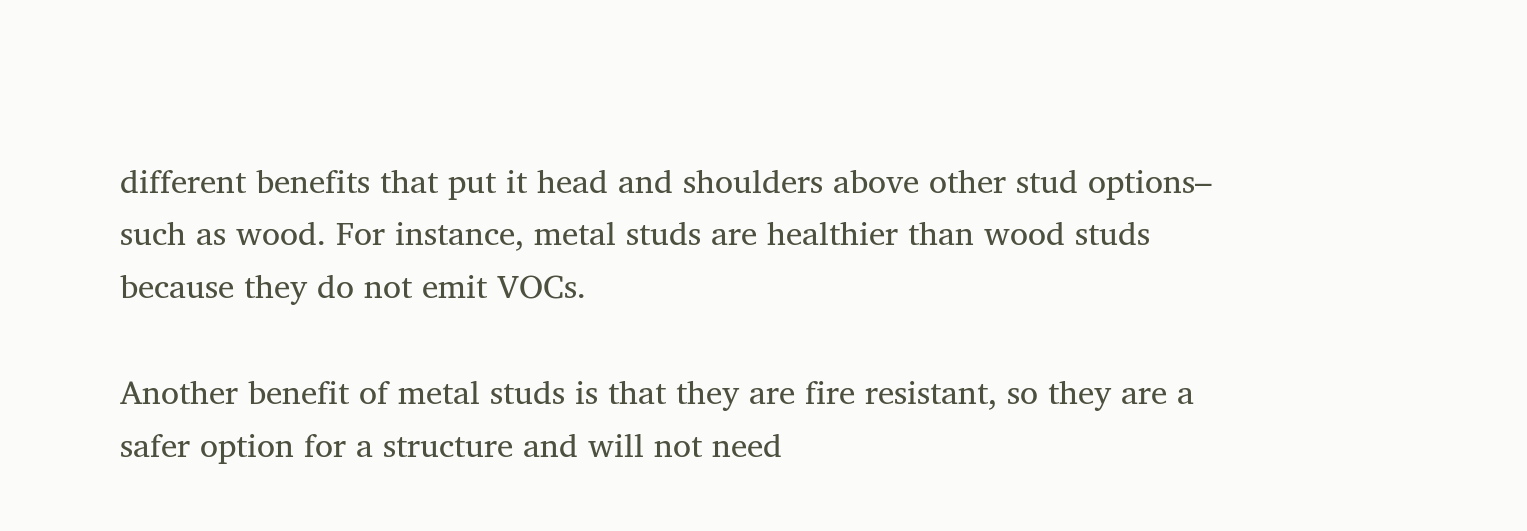different benefits that put it head and shoulders above other stud options– such as wood. For instance, metal studs are healthier than wood studs because they do not emit VOCs.

Another benefit of metal studs is that they are fire resistant, so they are a safer option for a structure and will not need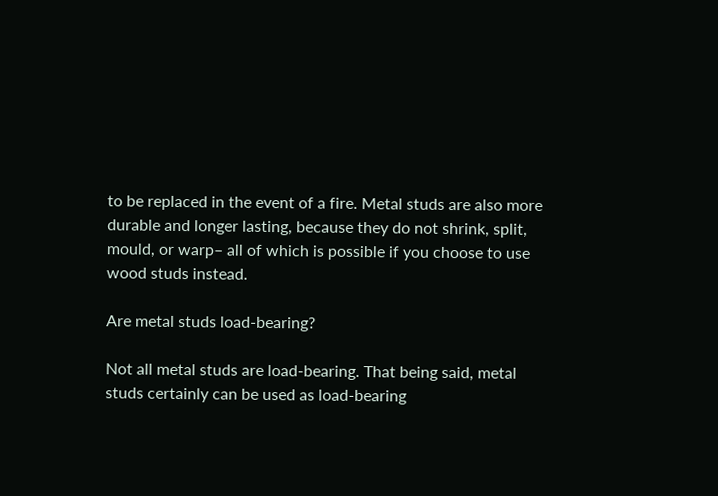to be replaced in the event of a fire. Metal studs are also more durable and longer lasting, because they do not shrink, split, mould, or warp– all of which is possible if you choose to use wood studs instead.

Are metal studs load-bearing?

Not all metal studs are load-bearing. That being said, metal studs certainly can be used as load-bearing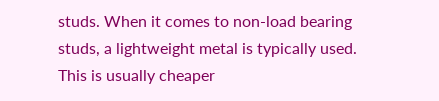studs. When it comes to non-load bearing studs, a lightweight metal is typically used. This is usually cheaper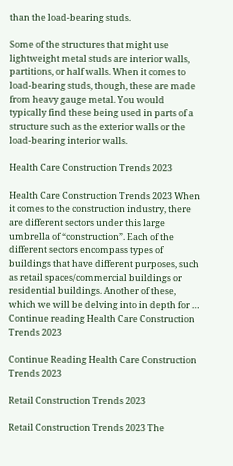than the load-bearing studs.

Some of the structures that might use lightweight metal studs are interior walls, partitions, or half walls. When it comes to load-bearing studs, though, these are made from heavy gauge metal. You would typically find these being used in parts of a structure such as the exterior walls or the load-bearing interior walls.

Health Care Construction Trends 2023

Health Care Construction Trends 2023 When it comes to the construction industry, there are different sectors under this large umbrella of “construction”. Each of the different sectors encompass types of buildings that have different purposes, such as retail spaces/commercial buildings or residential buildings. Another of these, which we will be delving into in depth for … Continue reading Health Care Construction Trends 2023

Continue Reading Health Care Construction Trends 2023

Retail Construction Trends 2023

Retail Construction Trends 2023 The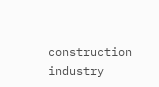construction industry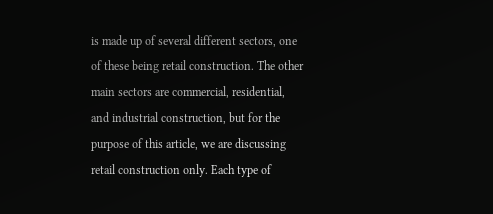is made up of several different sectors, one of these being retail construction. The other main sectors are commercial, residential, and industrial construction, but for the purpose of this article, we are discussing retail construction only. Each type of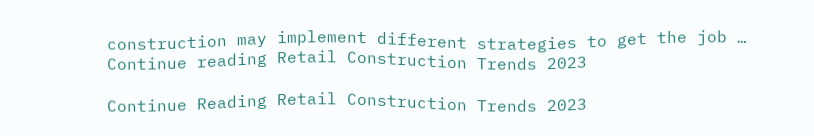construction may implement different strategies to get the job … Continue reading Retail Construction Trends 2023

Continue Reading Retail Construction Trends 2023